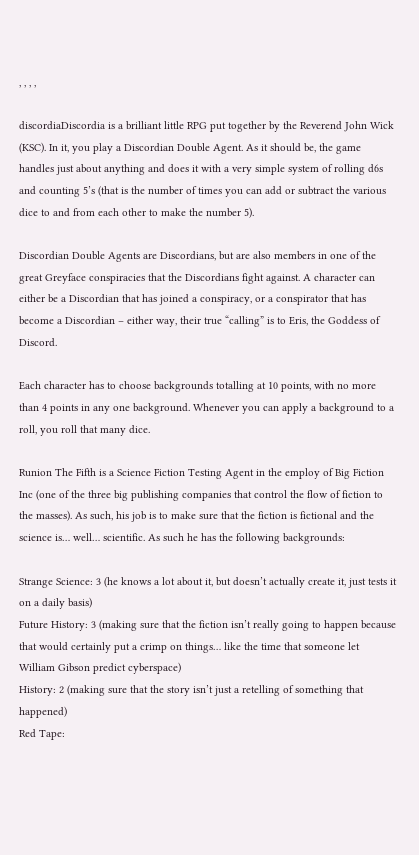, , , ,

discordiaDiscordia is a brilliant little RPG put together by the Reverend John Wick (KSC). In it, you play a Discordian Double Agent. As it should be, the game handles just about anything and does it with a very simple system of rolling d6s and counting 5’s (that is the number of times you can add or subtract the various dice to and from each other to make the number 5).

Discordian Double Agents are Discordians, but are also members in one of the great Greyface conspiracies that the Discordians fight against. A character can either be a Discordian that has joined a conspiracy, or a conspirator that has become a Discordian – either way, their true “calling” is to Eris, the Goddess of Discord.

Each character has to choose backgrounds totalling at 10 points, with no more than 4 points in any one background. Whenever you can apply a background to a roll, you roll that many dice.

Runion The Fifth is a Science Fiction Testing Agent in the employ of Big Fiction Inc (one of the three big publishing companies that control the flow of fiction to the masses). As such, his job is to make sure that the fiction is fictional and the science is… well… scientific. As such he has the following backgrounds:

Strange Science: 3 (he knows a lot about it, but doesn’t actually create it, just tests it on a daily basis)
Future History: 3 (making sure that the fiction isn’t really going to happen because that would certainly put a crimp on things… like the time that someone let William Gibson predict cyberspace)
History: 2 (making sure that the story isn’t just a retelling of something that happened)
Red Tape: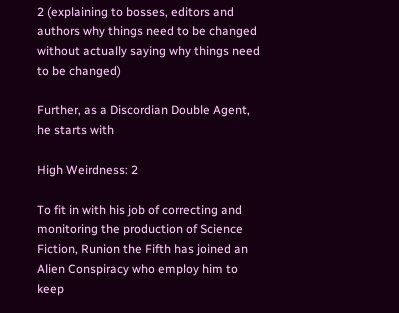2 (explaining to bosses, editors and authors why things need to be changed without actually saying why things need to be changed)

Further, as a Discordian Double Agent, he starts with

High Weirdness: 2

To fit in with his job of correcting and monitoring the production of Science Fiction, Runion the Fifth has joined an Alien Conspiracy who employ him to keep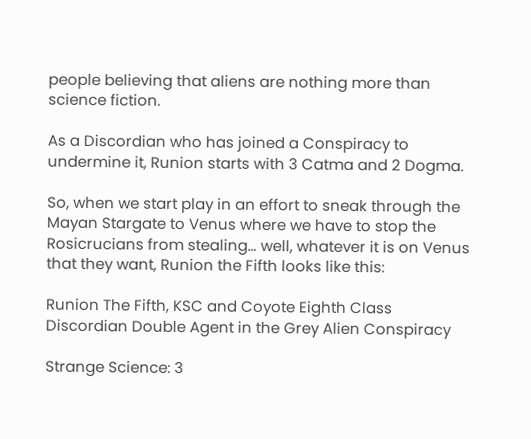people believing that aliens are nothing more than science fiction.

As a Discordian who has joined a Conspiracy to undermine it, Runion starts with 3 Catma and 2 Dogma.

So, when we start play in an effort to sneak through the Mayan Stargate to Venus where we have to stop the Rosicrucians from stealing… well, whatever it is on Venus that they want, Runion the Fifth looks like this:

Runion The Fifth, KSC and Coyote Eighth Class
Discordian Double Agent in the Grey Alien Conspiracy

Strange Science: 3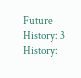Future History: 3
History: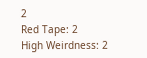2
Red Tape: 2
High Weirdness: 2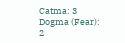Catma: 3
Dogma (Fear): 2